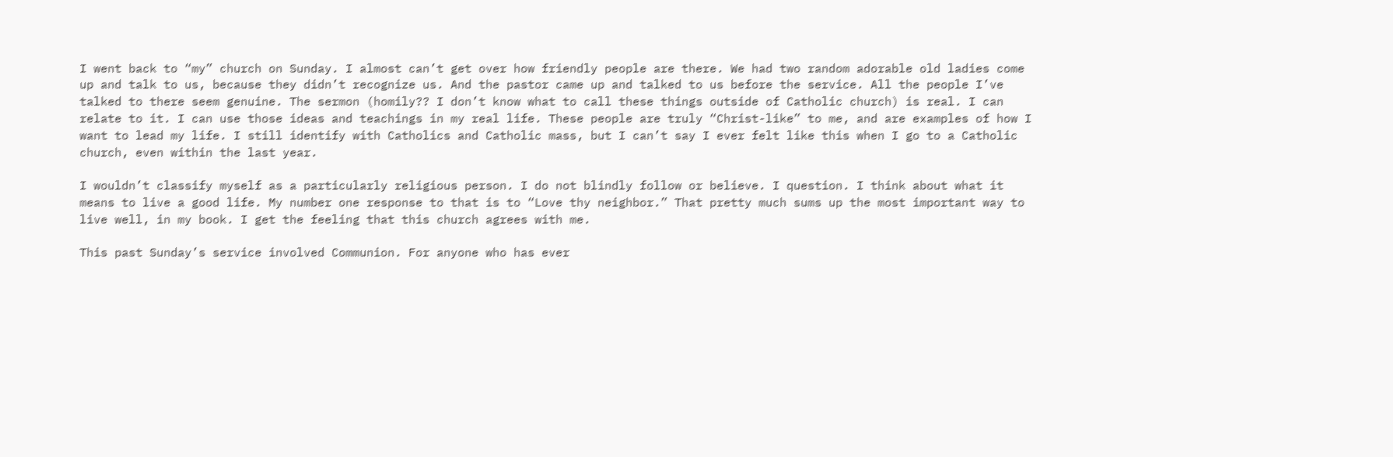I went back to “my” church on Sunday. I almost can’t get over how friendly people are there. We had two random adorable old ladies come up and talk to us, because they didn’t recognize us. And the pastor came up and talked to us before the service. All the people I’ve talked to there seem genuine. The sermon (homily?? I don’t know what to call these things outside of Catholic church) is real. I can relate to it. I can use those ideas and teachings in my real life. These people are truly “Christ-like” to me, and are examples of how I want to lead my life. I still identify with Catholics and Catholic mass, but I can’t say I ever felt like this when I go to a Catholic church, even within the last year.

I wouldn’t classify myself as a particularly religious person. I do not blindly follow or believe. I question. I think about what it means to live a good life. My number one response to that is to “Love thy neighbor.” That pretty much sums up the most important way to live well, in my book. I get the feeling that this church agrees with me.

This past Sunday’s service involved Communion. For anyone who has ever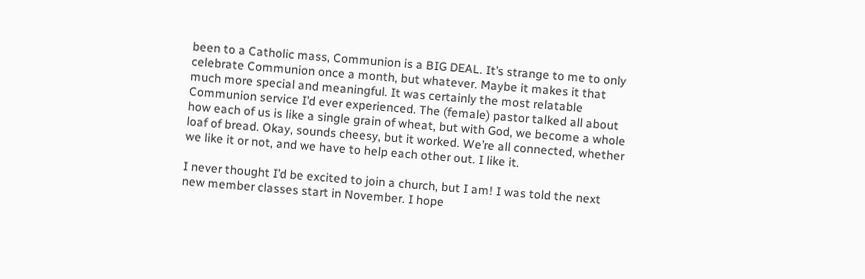been to a Catholic mass, Communion is a BIG DEAL. It’s strange to me to only celebrate Communion once a month, but whatever. Maybe it makes it that much more special and meaningful. It was certainly the most relatable Communion service I’d ever experienced. The (female) pastor talked all about how each of us is like a single grain of wheat, but with God, we become a whole loaf of bread. Okay, sounds cheesy, but it worked. We’re all connected, whether we like it or not, and we have to help each other out. I like it.

I never thought I’d be excited to join a church, but I am! I was told the next new member classes start in November. I hope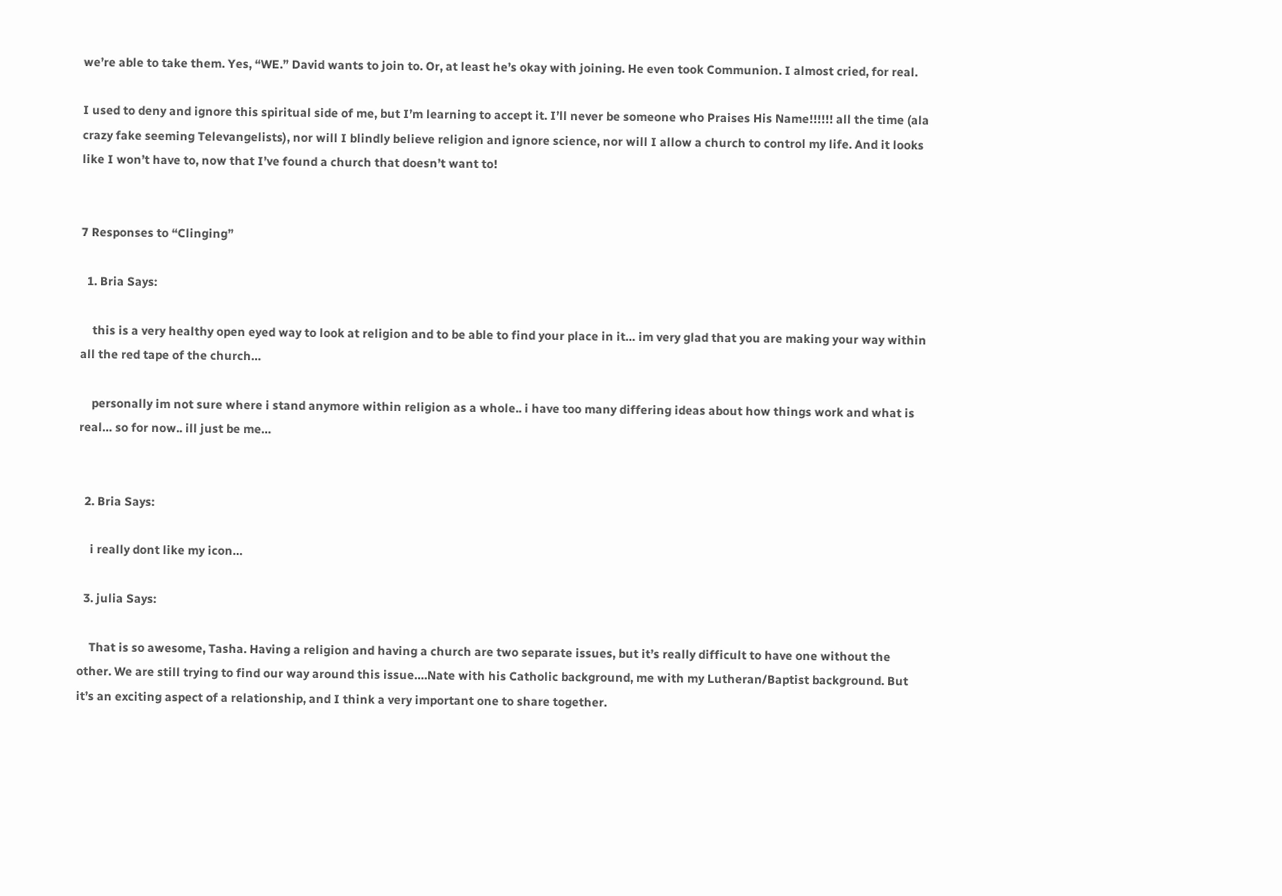we’re able to take them. Yes, “WE.” David wants to join to. Or, at least he’s okay with joining. He even took Communion. I almost cried, for real.

I used to deny and ignore this spiritual side of me, but I’m learning to accept it. I’ll never be someone who Praises His Name!!!!!! all the time (ala crazy fake seeming Televangelists), nor will I blindly believe religion and ignore science, nor will I allow a church to control my life. And it looks like I won’t have to, now that I’ve found a church that doesn’t want to!


7 Responses to “Clinging”

  1. Bria Says:

    this is a very healthy open eyed way to look at religion and to be able to find your place in it… im very glad that you are making your way within all the red tape of the church…

    personally im not sure where i stand anymore within religion as a whole.. i have too many differing ideas about how things work and what is real… so for now.. ill just be me…


  2. Bria Says:

    i really dont like my icon…

  3. julia Says:

    That is so awesome, Tasha. Having a religion and having a church are two separate issues, but it’s really difficult to have one without the other. We are still trying to find our way around this issue….Nate with his Catholic background, me with my Lutheran/Baptist background. But it’s an exciting aspect of a relationship, and I think a very important one to share together.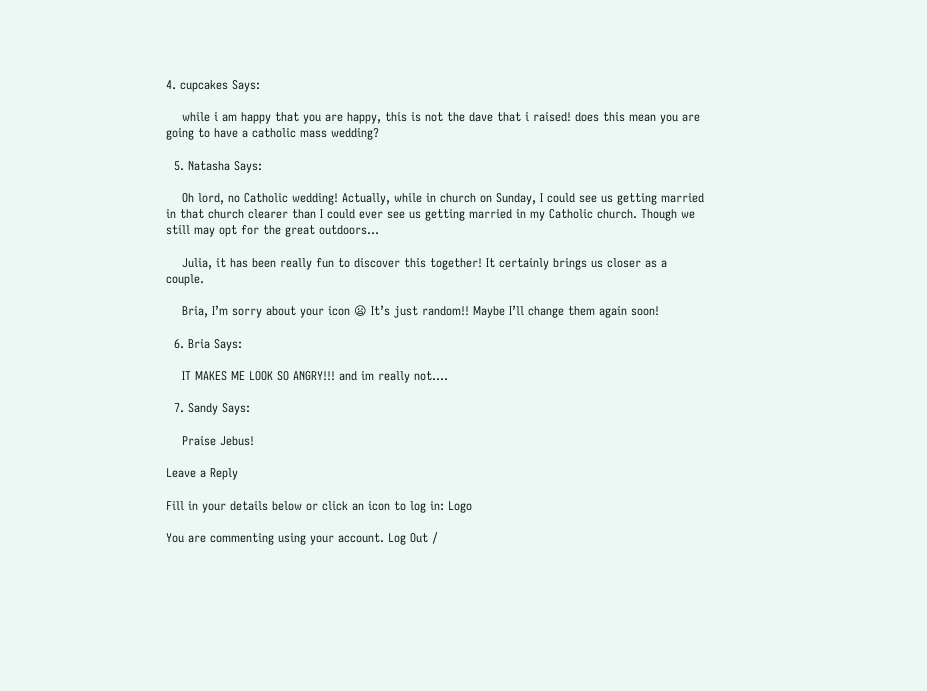4. cupcakes Says:

    while i am happy that you are happy, this is not the dave that i raised! does this mean you are going to have a catholic mass wedding?

  5. Natasha Says:

    Oh lord, no Catholic wedding! Actually, while in church on Sunday, I could see us getting married in that church clearer than I could ever see us getting married in my Catholic church. Though we still may opt for the great outdoors…

    Julia, it has been really fun to discover this together! It certainly brings us closer as a couple.

    Bria, I’m sorry about your icon 😦 It’s just random!! Maybe I’ll change them again soon!

  6. Bria Says:

    IT MAKES ME LOOK SO ANGRY!!! and im really not….

  7. Sandy Says:

    Praise Jebus!

Leave a Reply

Fill in your details below or click an icon to log in: Logo

You are commenting using your account. Log Out /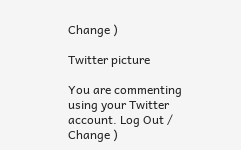Change )

Twitter picture

You are commenting using your Twitter account. Log Out / Change )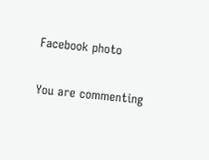Facebook photo

You are commenting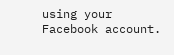using your Facebook account.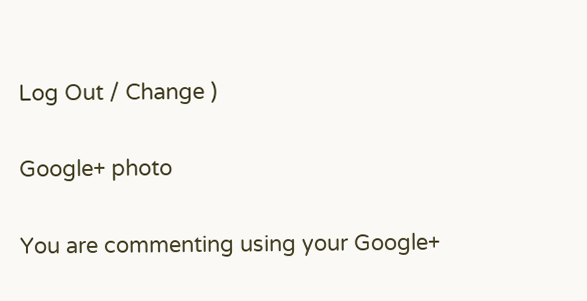Log Out / Change )

Google+ photo

You are commenting using your Google+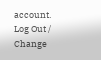account. Log Out / Change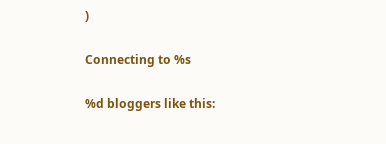)

Connecting to %s

%d bloggers like this: